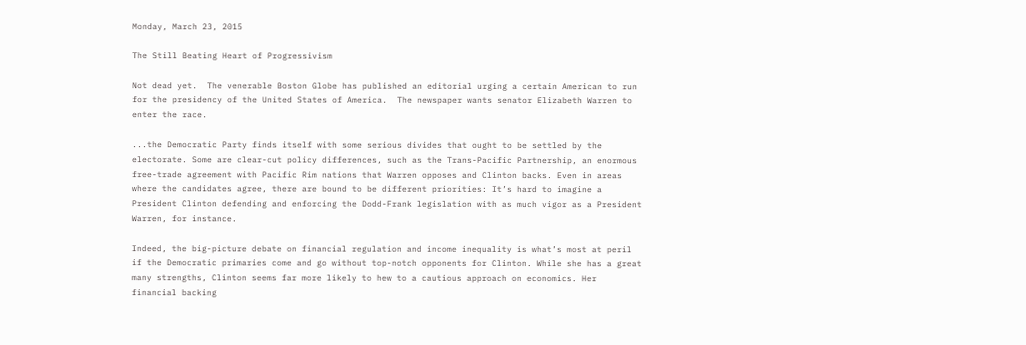Monday, March 23, 2015

The Still Beating Heart of Progressivism

Not dead yet.  The venerable Boston Globe has published an editorial urging a certain American to run for the presidency of the United States of America.  The newspaper wants senator Elizabeth Warren to enter the race.

...the Democratic Party finds itself with some serious divides that ought to be settled by the electorate. Some are clear-cut policy differences, such as the Trans-Pacific Partnership, an enormous free-trade agreement with Pacific Rim nations that Warren opposes and Clinton backs. Even in areas where the candidates agree, there are bound to be different priorities: It’s hard to imagine a President Clinton defending and enforcing the Dodd-Frank legislation with as much vigor as a President Warren, for instance.

Indeed, the big-picture debate on financial regulation and income inequality is what’s most at peril if the Democratic primaries come and go without top-notch opponents for Clinton. While she has a great many strengths, Clinton seems far more likely to hew to a cautious approach on economics. Her financial backing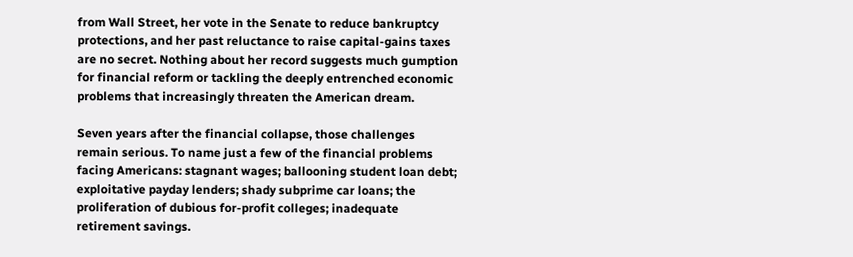from Wall Street, her vote in the Senate to reduce bankruptcy protections, and her past reluctance to raise capital-gains taxes are no secret. Nothing about her record suggests much gumption for financial reform or tackling the deeply entrenched economic problems that increasingly threaten the American dream.

Seven years after the financial collapse, those challenges remain serious. To name just a few of the financial problems facing Americans: stagnant wages; ballooning student loan debt; exploitative payday lenders; shady subprime car loans; the proliferation of dubious for-profit colleges; inadequate retirement savings.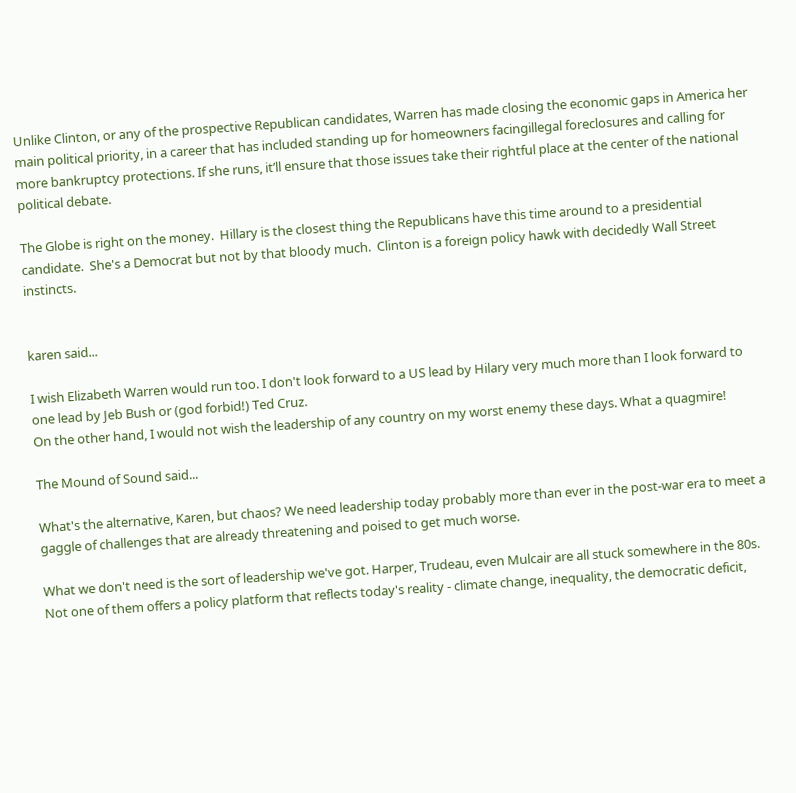Unlike Clinton, or any of the prospective Republican candidates, Warren has made closing the economic gaps in America her main political priority, in a career that has included standing up for homeowners facingillegal foreclosures and calling for more bankruptcy protections. If she runs, it’ll ensure that those issues take their rightful place at the center of the national political debate.

The Globe is right on the money.  Hillary is the closest thing the Republicans have this time around to a presidential candidate.  She's a Democrat but not by that bloody much.  Clinton is a foreign policy hawk with decidedly Wall Street instincts.


karen said...

I wish Elizabeth Warren would run too. I don't look forward to a US lead by Hilary very much more than I look forward to one lead by Jeb Bush or (god forbid!) Ted Cruz.
On the other hand, I would not wish the leadership of any country on my worst enemy these days. What a quagmire!

The Mound of Sound said...

What's the alternative, Karen, but chaos? We need leadership today probably more than ever in the post-war era to meet a gaggle of challenges that are already threatening and poised to get much worse.

What we don't need is the sort of leadership we've got. Harper, Trudeau, even Mulcair are all stuck somewhere in the 80s. Not one of them offers a policy platform that reflects today's reality - climate change, inequality, the democratic deficit,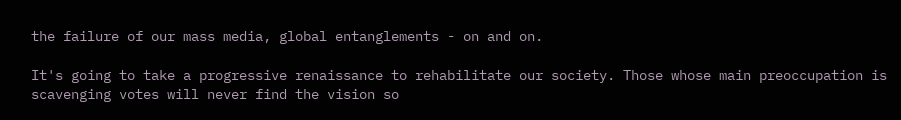the failure of our mass media, global entanglements - on and on.

It's going to take a progressive renaissance to rehabilitate our society. Those whose main preoccupation is scavenging votes will never find the vision so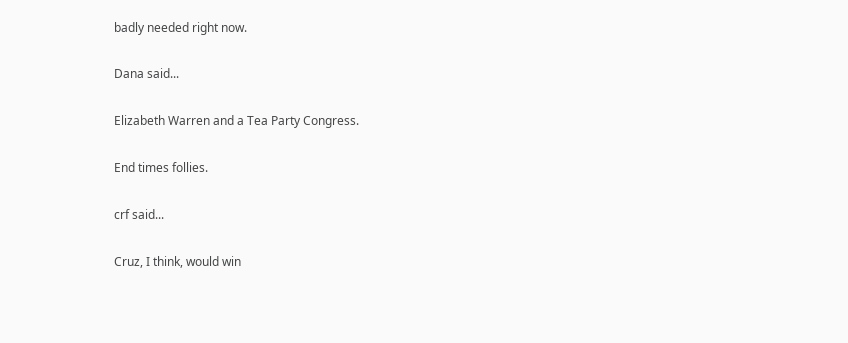badly needed right now.

Dana said...

Elizabeth Warren and a Tea Party Congress.

End times follies.

crf said...

Cruz, I think, would win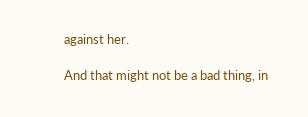against her.

And that might not be a bad thing, in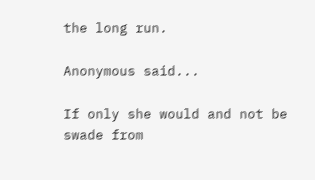the long run.

Anonymous said...

If only she would and not be swade from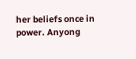her beliefs once in power. Anyong